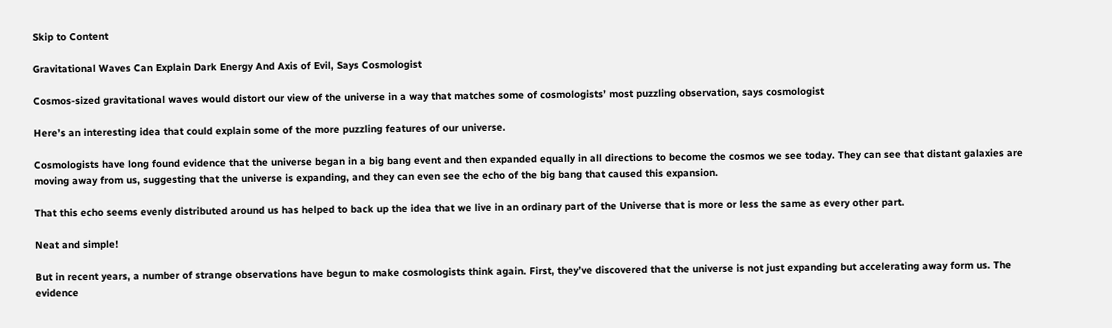Skip to Content

Gravitational Waves Can Explain Dark Energy And Axis of Evil, Says Cosmologist

Cosmos-sized gravitational waves would distort our view of the universe in a way that matches some of cosmologists’ most puzzling observation, says cosmologist

Here’s an interesting idea that could explain some of the more puzzling features of our universe.

Cosmologists have long found evidence that the universe began in a big bang event and then expanded equally in all directions to become the cosmos we see today. They can see that distant galaxies are moving away from us, suggesting that the universe is expanding, and they can even see the echo of the big bang that caused this expansion.

That this echo seems evenly distributed around us has helped to back up the idea that we live in an ordinary part of the Universe that is more or less the same as every other part.

Neat and simple!

But in recent years, a number of strange observations have begun to make cosmologists think again. First, they’ve discovered that the universe is not just expanding but accelerating away form us. The evidence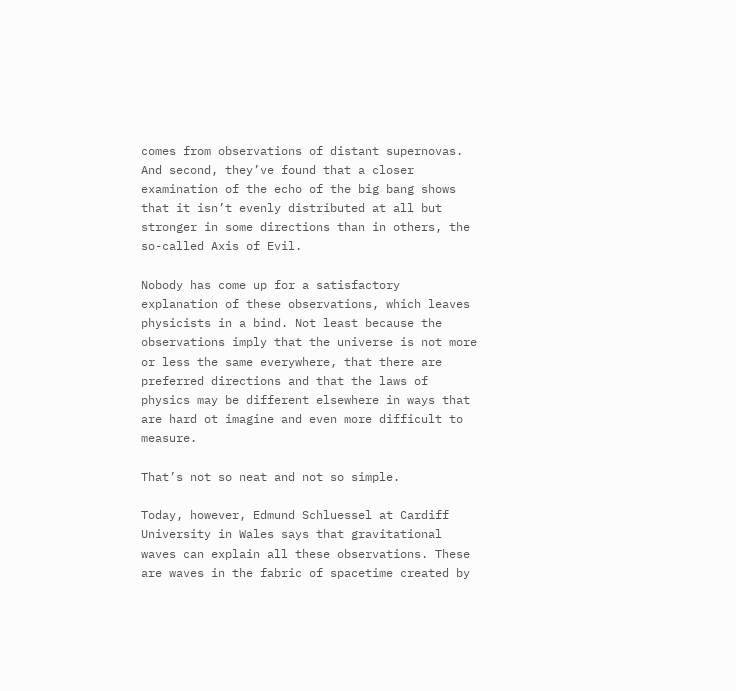comes from observations of distant supernovas. And second, they’ve found that a closer examination of the echo of the big bang shows that it isn’t evenly distributed at all but stronger in some directions than in others, the so-called Axis of Evil.

Nobody has come up for a satisfactory explanation of these observations, which leaves physicists in a bind. Not least because the observations imply that the universe is not more or less the same everywhere, that there are preferred directions and that the laws of physics may be different elsewhere in ways that are hard ot imagine and even more difficult to measure.

That’s not so neat and not so simple.

Today, however, Edmund Schluessel at Cardiff University in Wales says that gravitational waves can explain all these observations. These are waves in the fabric of spacetime created by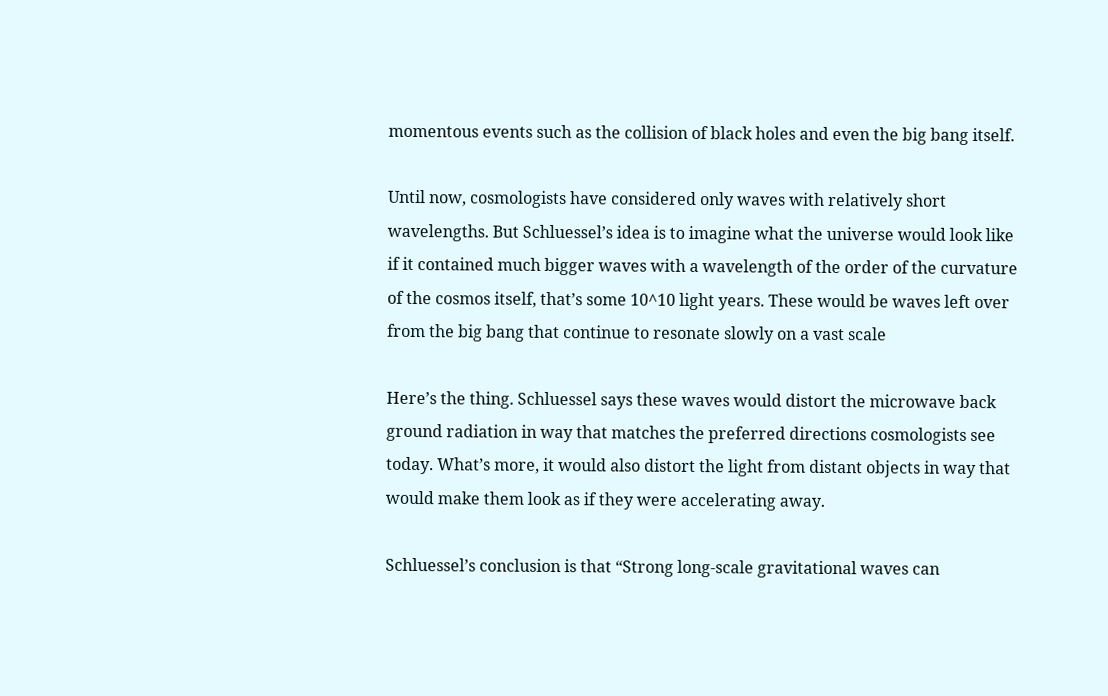momentous events such as the collision of black holes and even the big bang itself.

Until now, cosmologists have considered only waves with relatively short wavelengths. But Schluessel’s idea is to imagine what the universe would look like if it contained much bigger waves with a wavelength of the order of the curvature of the cosmos itself, that’s some 10^10 light years. These would be waves left over from the big bang that continue to resonate slowly on a vast scale

Here’s the thing. Schluessel says these waves would distort the microwave back ground radiation in way that matches the preferred directions cosmologists see today. What’s more, it would also distort the light from distant objects in way that would make them look as if they were accelerating away.

Schluessel’s conclusion is that “Strong long-scale gravitational waves can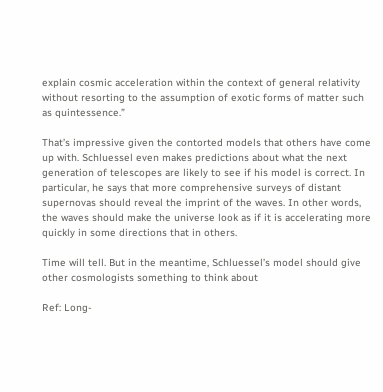explain cosmic acceleration within the context of general relativity without resorting to the assumption of exotic forms of matter such as quintessence.”

That’s impressive given the contorted models that others have come up with. Schluessel even makes predictions about what the next generation of telescopes are likely to see if his model is correct. In particular, he says that more comprehensive surveys of distant supernovas should reveal the imprint of the waves. In other words, the waves should make the universe look as if it is accelerating more quickly in some directions that in others.

Time will tell. But in the meantime, Schluessel’s model should give other cosmologists something to think about

Ref: Long-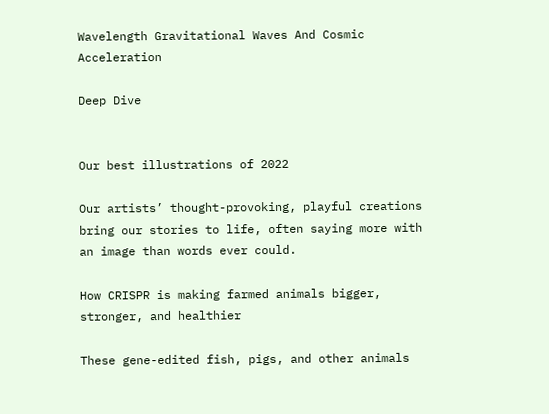Wavelength Gravitational Waves And Cosmic Acceleration

Deep Dive


Our best illustrations of 2022

Our artists’ thought-provoking, playful creations bring our stories to life, often saying more with an image than words ever could.

How CRISPR is making farmed animals bigger, stronger, and healthier

These gene-edited fish, pigs, and other animals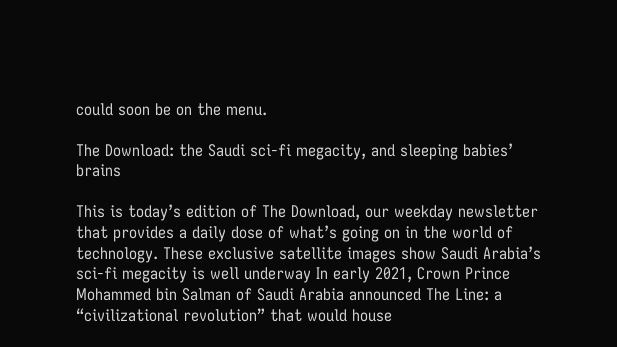could soon be on the menu.

The Download: the Saudi sci-fi megacity, and sleeping babies’ brains

This is today’s edition of The Download, our weekday newsletter that provides a daily dose of what’s going on in the world of technology. These exclusive satellite images show Saudi Arabia’s sci-fi megacity is well underway In early 2021, Crown Prince Mohammed bin Salman of Saudi Arabia announced The Line: a “civilizational revolution” that would house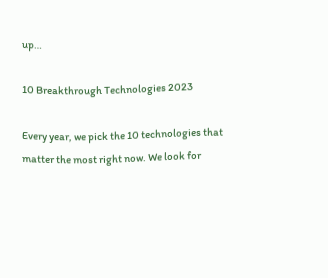up…

10 Breakthrough Technologies 2023

Every year, we pick the 10 technologies that matter the most right now. We look for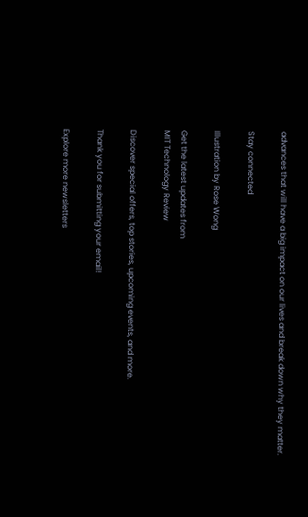advances that will have a big impact on our lives and break down why they matter.

Stay connected

Illustration by Rose Wong

Get the latest updates from
MIT Technology Review

Discover special offers, top stories, upcoming events, and more.

Thank you for submitting your email!

Explore more newsletters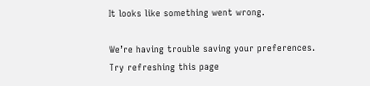It looks like something went wrong.

We’re having trouble saving your preferences. Try refreshing this page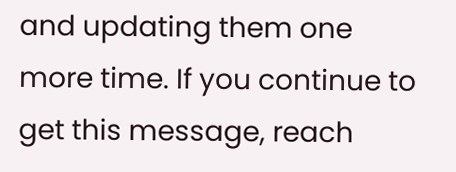and updating them one more time. If you continue to get this message, reach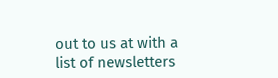out to us at with a list of newsletters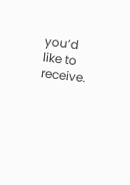you’d like to receive.